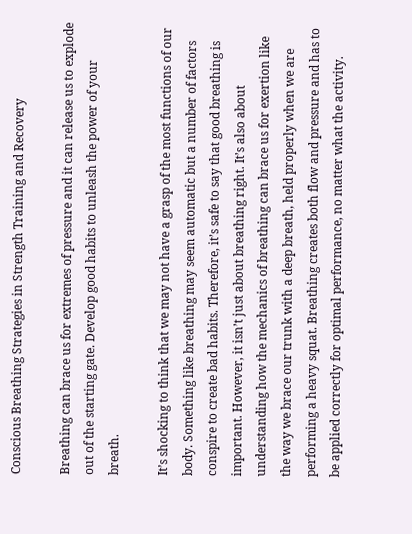Conscious Breathing Strategies in Strength Training and Recovery

Breathing can brace us for extremes of pressure and it can release us to explode out of the starting gate. Develop good habits to unleash the power of your breath.

It’s shocking to think that we may not have a grasp of the most functions of our body. Something like breathing may seem automatic but a number of factors conspire to create bad habits. Therefore, it’s safe to say that good breathing is important. However, it isn’t just about breathing right. It’s also about understanding how the mechanics of breathing can brace us for exertion like the way we brace our trunk with a deep breath, held properly when we are performing a heavy squat. Breathing creates both flow and pressure and has to be applied correctly for optimal performance, no matter what the activity.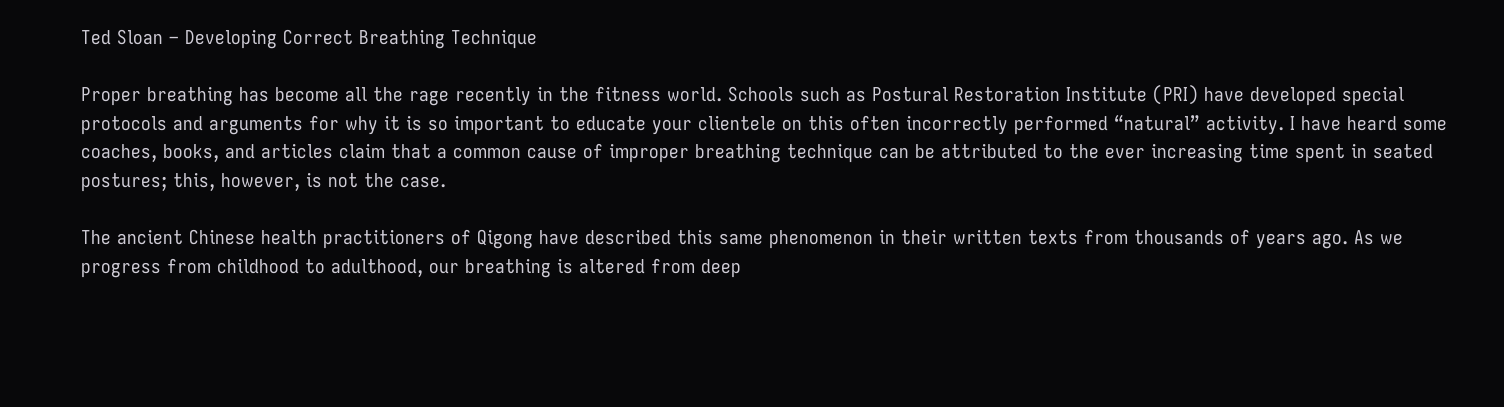Ted Sloan – Developing Correct Breathing Technique

Proper breathing has become all the rage recently in the fitness world. Schools such as Postural Restoration Institute (PRI) have developed special protocols and arguments for why it is so important to educate your clientele on this often incorrectly performed “natural” activity. I have heard some coaches, books, and articles claim that a common cause of improper breathing technique can be attributed to the ever increasing time spent in seated postures; this, however, is not the case.

The ancient Chinese health practitioners of Qigong have described this same phenomenon in their written texts from thousands of years ago. As we progress from childhood to adulthood, our breathing is altered from deep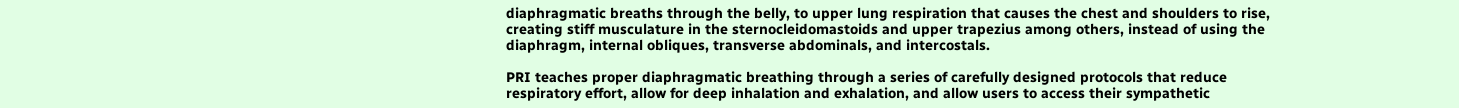diaphragmatic breaths through the belly, to upper lung respiration that causes the chest and shoulders to rise, creating stiff musculature in the sternocleidomastoids and upper trapezius among others, instead of using the diaphragm, internal obliques, transverse abdominals, and intercostals.

PRI teaches proper diaphragmatic breathing through a series of carefully designed protocols that reduce respiratory effort, allow for deep inhalation and exhalation, and allow users to access their sympathetic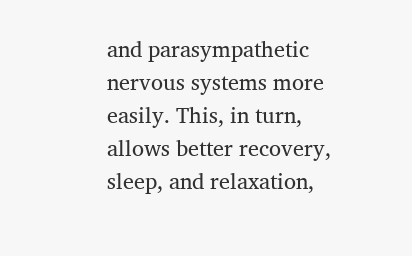and parasympathetic nervous systems more easily. This, in turn, allows better recovery, sleep, and relaxation,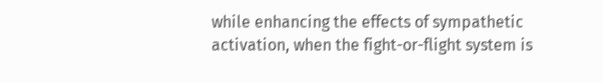while enhancing the effects of sympathetic activation, when the fight-or-flight system is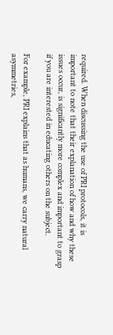required. When discussing the use of PRI protocols, it is important to note that their explanation of how and why these issues occur, is significantly more complex and important to grasp if you are interested in educating others on the subject.

For example, PRI explains that as humans, we carry natural asymmetries,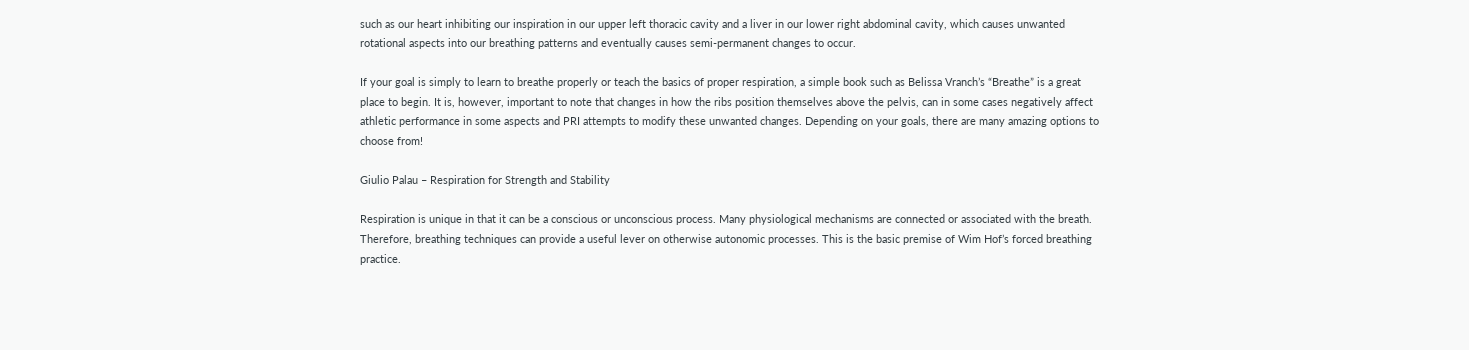such as our heart inhibiting our inspiration in our upper left thoracic cavity and a liver in our lower right abdominal cavity, which causes unwanted rotational aspects into our breathing patterns and eventually causes semi-permanent changes to occur.

If your goal is simply to learn to breathe properly or teach the basics of proper respiration, a simple book such as Belissa Vranch’s “Breathe” is a great place to begin. It is, however, important to note that changes in how the ribs position themselves above the pelvis, can in some cases negatively affect athletic performance in some aspects and PRI attempts to modify these unwanted changes. Depending on your goals, there are many amazing options to choose from!

Giulio Palau – Respiration for Strength and Stability

Respiration is unique in that it can be a conscious or unconscious process. Many physiological mechanisms are connected or associated with the breath. Therefore, breathing techniques can provide a useful lever on otherwise autonomic processes. This is the basic premise of Wim Hof’s forced breathing practice.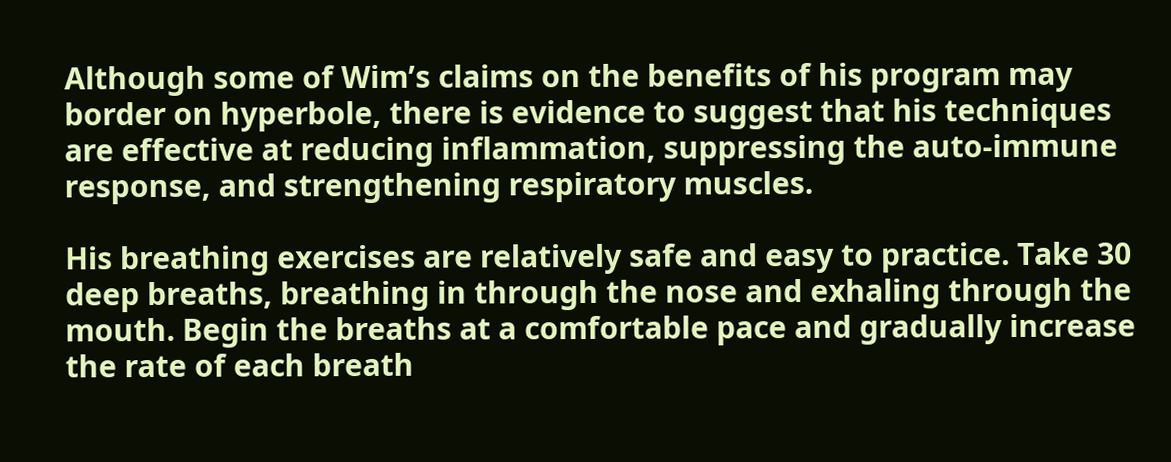Although some of Wim’s claims on the benefits of his program may border on hyperbole, there is evidence to suggest that his techniques are effective at reducing inflammation, suppressing the auto-immune response, and strengthening respiratory muscles.

His breathing exercises are relatively safe and easy to practice. Take 30 deep breaths, breathing in through the nose and exhaling through the mouth. Begin the breaths at a comfortable pace and gradually increase the rate of each breath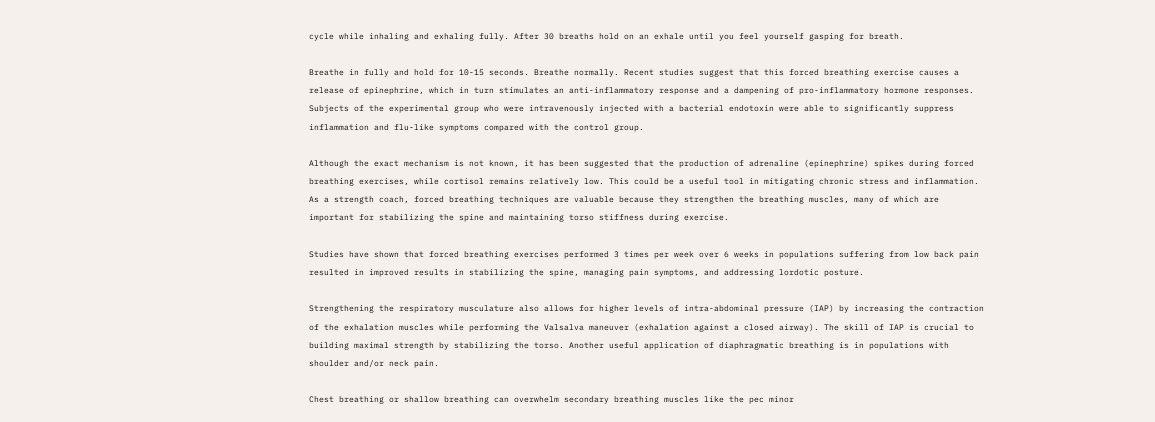cycle while inhaling and exhaling fully. After 30 breaths hold on an exhale until you feel yourself gasping for breath.

Breathe in fully and hold for 10-15 seconds. Breathe normally. Recent studies suggest that this forced breathing exercise causes a release of epinephrine, which in turn stimulates an anti-inflammatory response and a dampening of pro-inflammatory hormone responses. Subjects of the experimental group who were intravenously injected with a bacterial endotoxin were able to significantly suppress inflammation and flu-like symptoms compared with the control group.

Although the exact mechanism is not known, it has been suggested that the production of adrenaline (epinephrine) spikes during forced breathing exercises, while cortisol remains relatively low. This could be a useful tool in mitigating chronic stress and inflammation. As a strength coach, forced breathing techniques are valuable because they strengthen the breathing muscles, many of which are important for stabilizing the spine and maintaining torso stiffness during exercise.

Studies have shown that forced breathing exercises performed 3 times per week over 6 weeks in populations suffering from low back pain resulted in improved results in stabilizing the spine, managing pain symptoms, and addressing lordotic posture.

Strengthening the respiratory musculature also allows for higher levels of intra-abdominal pressure (IAP) by increasing the contraction of the exhalation muscles while performing the Valsalva maneuver (exhalation against a closed airway). The skill of IAP is crucial to building maximal strength by stabilizing the torso. Another useful application of diaphragmatic breathing is in populations with shoulder and/or neck pain.

Chest breathing or shallow breathing can overwhelm secondary breathing muscles like the pec minor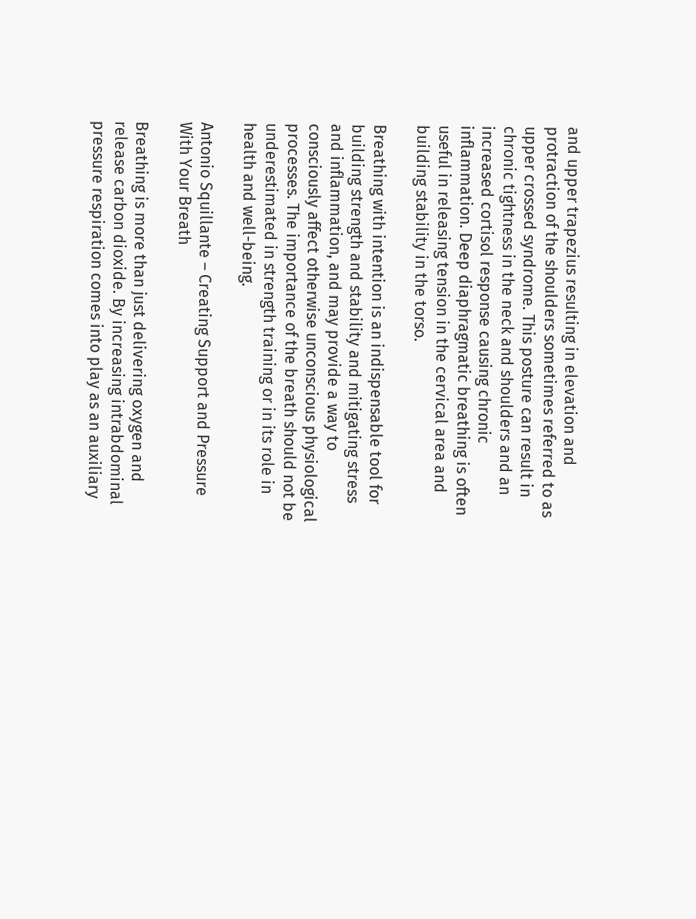and upper trapezius resulting in elevation and protraction of the shoulders sometimes referred to as upper crossed syndrome. This posture can result in chronic tightness in the neck and shoulders and an increased cortisol response causing chronic inflammation. Deep diaphragmatic breathing is often useful in releasing tension in the cervical area and building stability in the torso.

Breathing with intention is an indispensable tool for building strength and stability and mitigating stress and inflammation, and may provide a way to consciously affect otherwise unconscious physiological processes. The importance of the breath should not be underestimated in strength training or in its role in health and well-being.

Antonio Squillante – Creating Support and Pressure With Your Breath

Breathing is more than just delivering oxygen and release carbon dioxide. By increasing intrabdominal pressure respiration comes into play as an auxiliary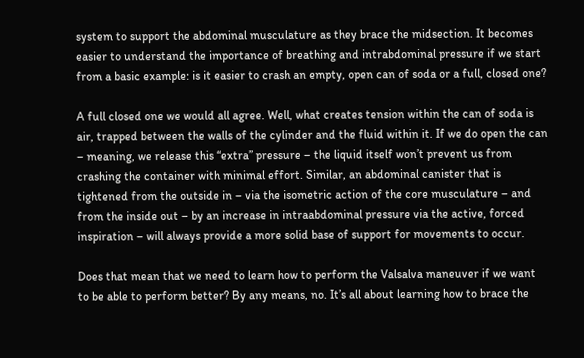system to support the abdominal musculature as they brace the midsection. It becomes easier to understand the importance of breathing and intrabdominal pressure if we start from a basic example: is it easier to crash an empty, open can of soda or a full, closed one?

A full closed one we would all agree. Well, what creates tension within the can of soda is air, trapped between the walls of the cylinder and the fluid within it. If we do open the can – meaning, we release this “extra” pressure – the liquid itself won’t prevent us from crashing the container with minimal effort. Similar, an abdominal canister that is tightened from the outside in – via the isometric action of the core musculature – and from the inside out – by an increase in intraabdominal pressure via the active, forced inspiration – will always provide a more solid base of support for movements to occur.

Does that mean that we need to learn how to perform the Valsalva maneuver if we want to be able to perform better? By any means, no. It’s all about learning how to brace the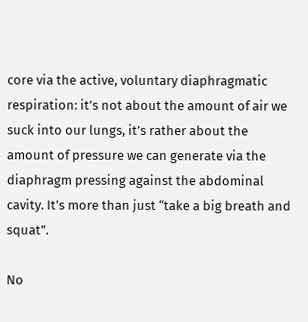core via the active, voluntary diaphragmatic respiration: it’s not about the amount of air we suck into our lungs, it’s rather about the amount of pressure we can generate via the diaphragm pressing against the abdominal cavity. It’s more than just “take a big breath and squat”.

No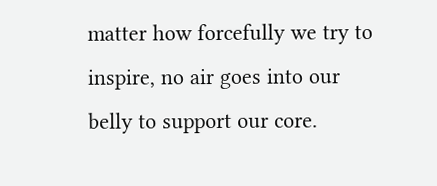matter how forcefully we try to inspire, no air goes into our belly to support our core.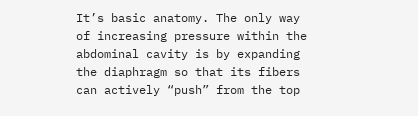It’s basic anatomy. The only way of increasing pressure within the abdominal cavity is by expanding the diaphragm so that its fibers can actively “push” from the top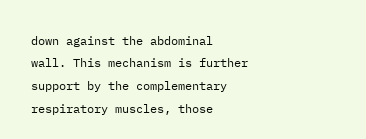down against the abdominal wall. This mechanism is further support by the complementary respiratory muscles, those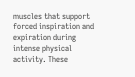muscles that support forced inspiration and expiration during intense physical activity. These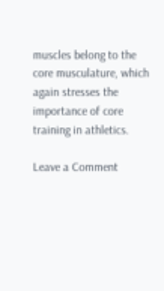muscles belong to the core musculature, which again stresses the importance of core training in athletics.

Leave a Comment